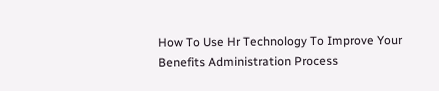How To Use Hr Technology To Improve Your Benefits Administration Process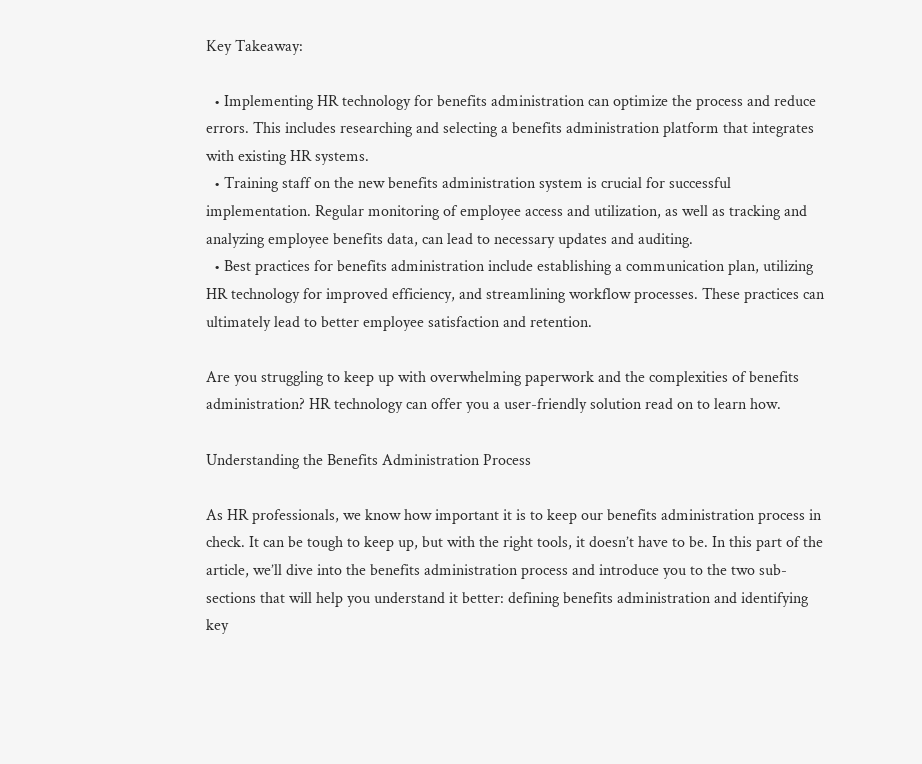Key Takeaway:

  • Implementing HR technology for benefits administration can optimize the process and reduce errors. This includes researching and selecting a benefits administration platform that integrates with existing HR systems.
  • Training staff on the new benefits administration system is crucial for successful implementation. Regular monitoring of employee access and utilization, as well as tracking and analyzing employee benefits data, can lead to necessary updates and auditing.
  • Best practices for benefits administration include establishing a communication plan, utilizing HR technology for improved efficiency, and streamlining workflow processes. These practices can ultimately lead to better employee satisfaction and retention.

Are you struggling to keep up with overwhelming paperwork and the complexities of benefits administration? HR technology can offer you a user-friendly solution read on to learn how.

Understanding the Benefits Administration Process

As HR professionals, we know how important it is to keep our benefits administration process in check. It can be tough to keep up, but with the right tools, it doesn’t have to be. In this part of the article, we’ll dive into the benefits administration process and introduce you to the two sub-sections that will help you understand it better: defining benefits administration and identifying key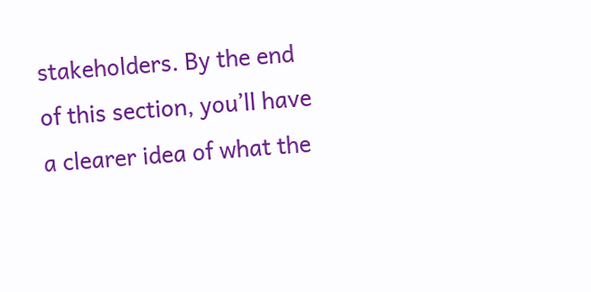stakeholders. By the end of this section, you’ll have a clearer idea of what the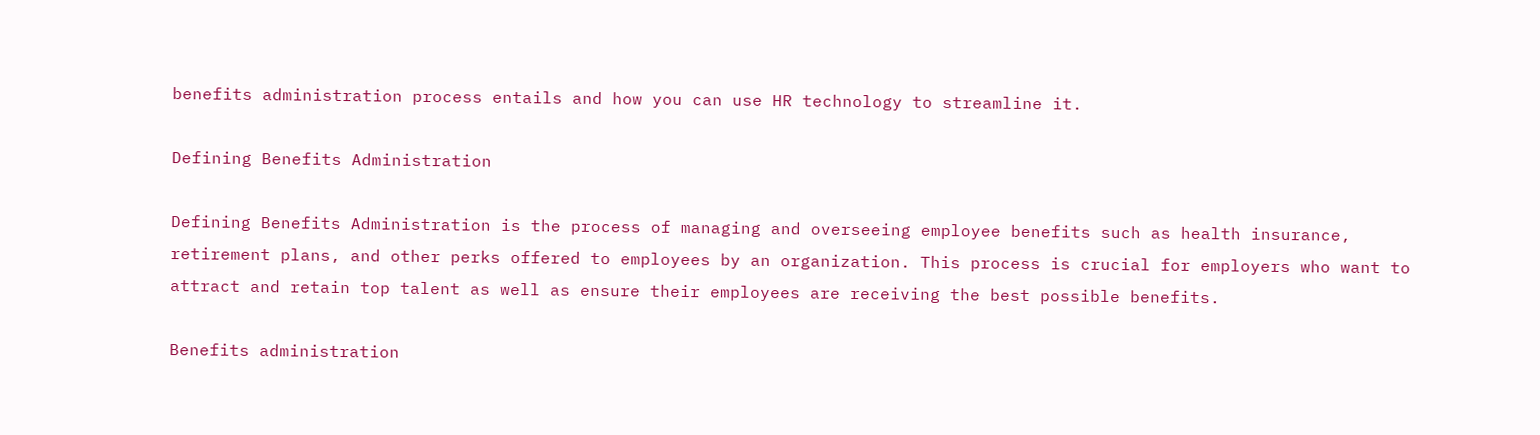benefits administration process entails and how you can use HR technology to streamline it.

Defining Benefits Administration

Defining Benefits Administration is the process of managing and overseeing employee benefits such as health insurance, retirement plans, and other perks offered to employees by an organization. This process is crucial for employers who want to attract and retain top talent as well as ensure their employees are receiving the best possible benefits.

Benefits administration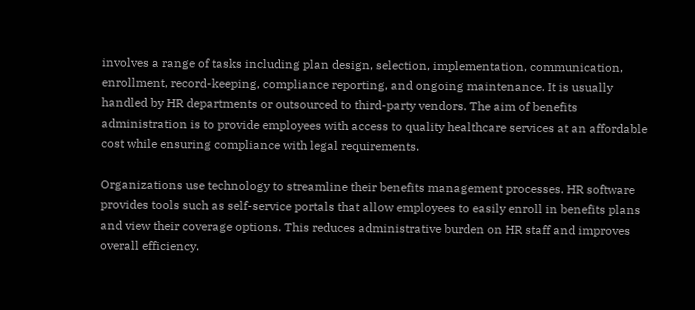involves a range of tasks including plan design, selection, implementation, communication, enrollment, record-keeping, compliance reporting, and ongoing maintenance. It is usually handled by HR departments or outsourced to third-party vendors. The aim of benefits administration is to provide employees with access to quality healthcare services at an affordable cost while ensuring compliance with legal requirements.

Organizations use technology to streamline their benefits management processes. HR software provides tools such as self-service portals that allow employees to easily enroll in benefits plans and view their coverage options. This reduces administrative burden on HR staff and improves overall efficiency.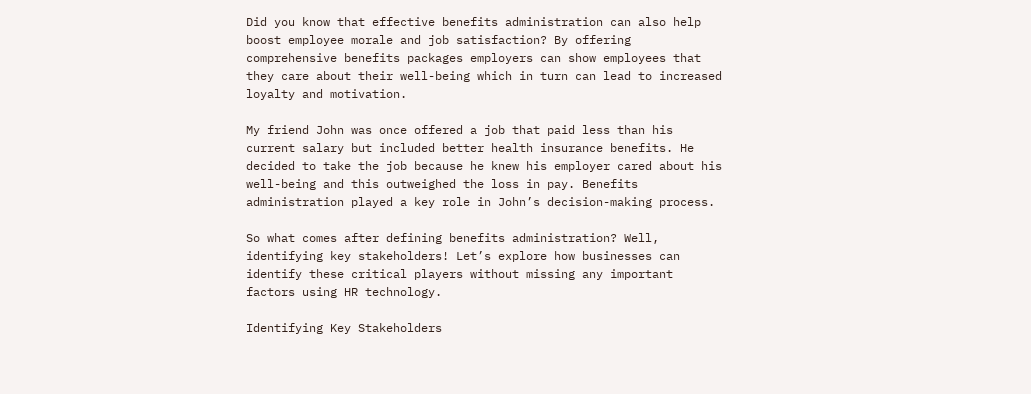Did you know that effective benefits administration can also help boost employee morale and job satisfaction? By offering comprehensive benefits packages employers can show employees that they care about their well-being which in turn can lead to increased loyalty and motivation.

My friend John was once offered a job that paid less than his current salary but included better health insurance benefits. He decided to take the job because he knew his employer cared about his well-being and this outweighed the loss in pay. Benefits administration played a key role in John’s decision-making process.

So what comes after defining benefits administration? Well, identifying key stakeholders! Let’s explore how businesses can identify these critical players without missing any important factors using HR technology.

Identifying Key Stakeholders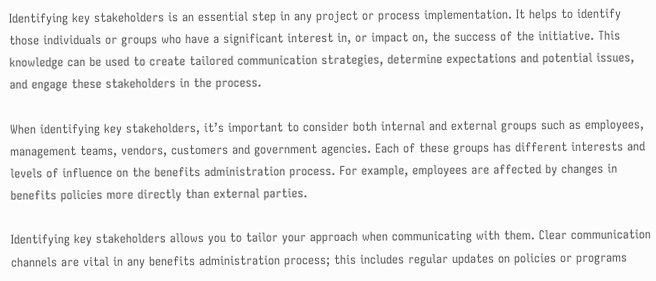Identifying key stakeholders is an essential step in any project or process implementation. It helps to identify those individuals or groups who have a significant interest in, or impact on, the success of the initiative. This knowledge can be used to create tailored communication strategies, determine expectations and potential issues, and engage these stakeholders in the process.

When identifying key stakeholders, it’s important to consider both internal and external groups such as employees, management teams, vendors, customers and government agencies. Each of these groups has different interests and levels of influence on the benefits administration process. For example, employees are affected by changes in benefits policies more directly than external parties.

Identifying key stakeholders allows you to tailor your approach when communicating with them. Clear communication channels are vital in any benefits administration process; this includes regular updates on policies or programs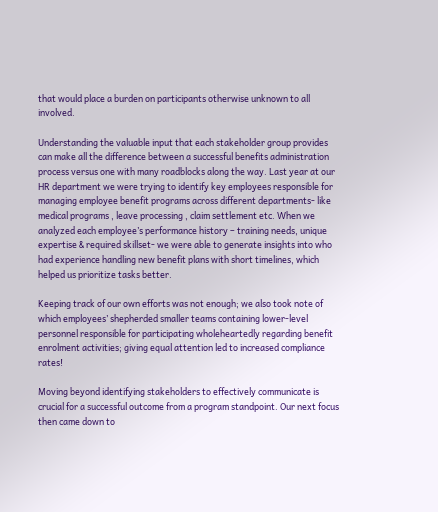that would place a burden on participants otherwise unknown to all involved.

Understanding the valuable input that each stakeholder group provides can make all the difference between a successful benefits administration process versus one with many roadblocks along the way. Last year at our HR department we were trying to identify key employees responsible for managing employee benefit programs across different departments- like medical programs , leave processing , claim settlement etc. When we analyzed each employee’s performance history – training needs, unique expertise & required skillset- we were able to generate insights into who had experience handling new benefit plans with short timelines, which helped us prioritize tasks better.

Keeping track of our own efforts was not enough; we also took note of which employees’ shepherded smaller teams containing lower-level personnel responsible for participating wholeheartedly regarding benefit enrolment activities; giving equal attention led to increased compliance rates!

Moving beyond identifying stakeholders to effectively communicate is crucial for a successful outcome from a program standpoint. Our next focus then came down to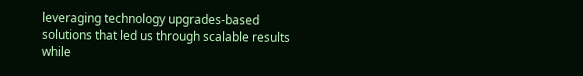leveraging technology upgrades-based solutions that led us through scalable results while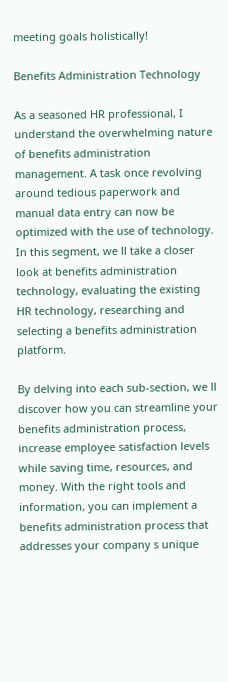meeting goals holistically!

Benefits Administration Technology

As a seasoned HR professional, I understand the overwhelming nature of benefits administration management. A task once revolving around tedious paperwork and manual data entry can now be optimized with the use of technology. In this segment, we ll take a closer look at benefits administration technology, evaluating the existing HR technology, researching and selecting a benefits administration platform.

By delving into each sub-section, we ll discover how you can streamline your benefits administration process, increase employee satisfaction levels while saving time, resources, and money. With the right tools and information, you can implement a benefits administration process that addresses your company s unique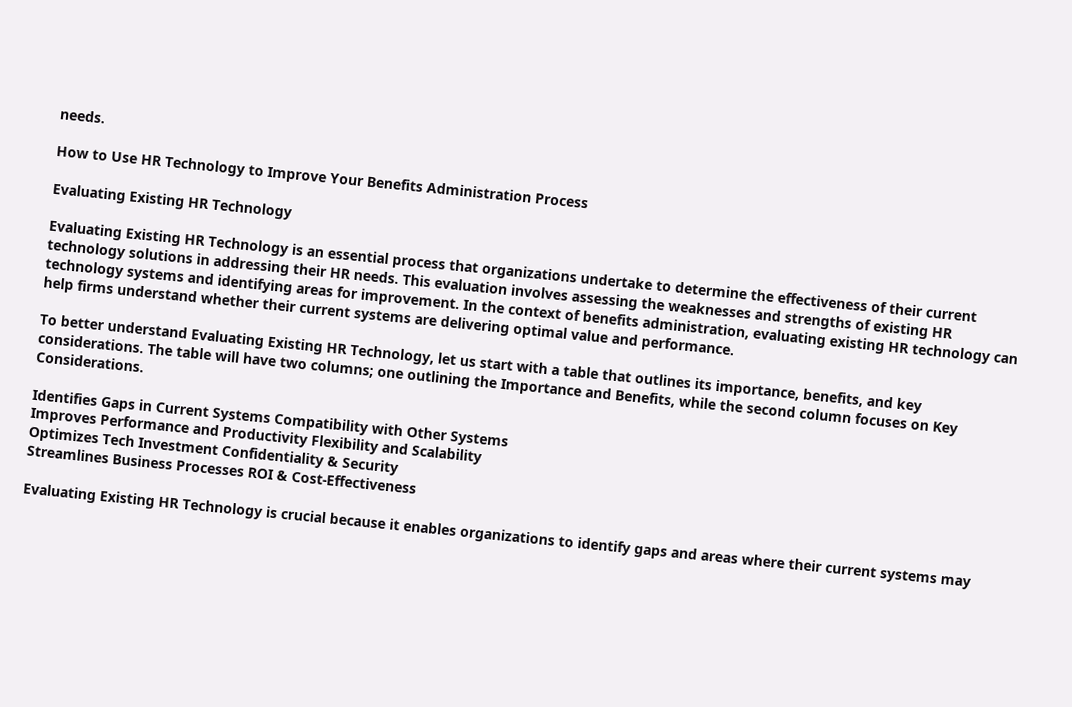needs.

How to Use HR Technology to Improve Your Benefits Administration Process

Evaluating Existing HR Technology

Evaluating Existing HR Technology is an essential process that organizations undertake to determine the effectiveness of their current technology solutions in addressing their HR needs. This evaluation involves assessing the weaknesses and strengths of existing HR technology systems and identifying areas for improvement. In the context of benefits administration, evaluating existing HR technology can help firms understand whether their current systems are delivering optimal value and performance.

To better understand Evaluating Existing HR Technology, let us start with a table that outlines its importance, benefits, and key considerations. The table will have two columns; one outlining the Importance and Benefits, while the second column focuses on Key Considerations.

Identifies Gaps in Current Systems Compatibility with Other Systems
Improves Performance and Productivity Flexibility and Scalability
Optimizes Tech Investment Confidentiality & Security
Streamlines Business Processes ROI & Cost-Effectiveness

Evaluating Existing HR Technology is crucial because it enables organizations to identify gaps and areas where their current systems may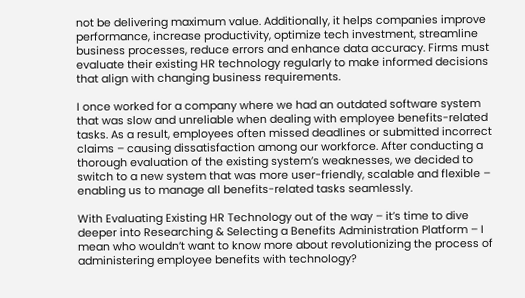not be delivering maximum value. Additionally, it helps companies improve performance, increase productivity, optimize tech investment, streamline business processes, reduce errors and enhance data accuracy. Firms must evaluate their existing HR technology regularly to make informed decisions that align with changing business requirements.

I once worked for a company where we had an outdated software system that was slow and unreliable when dealing with employee benefits-related tasks. As a result, employees often missed deadlines or submitted incorrect claims – causing dissatisfaction among our workforce. After conducting a thorough evaluation of the existing system’s weaknesses, we decided to switch to a new system that was more user-friendly, scalable and flexible – enabling us to manage all benefits-related tasks seamlessly.

With Evaluating Existing HR Technology out of the way – it’s time to dive deeper into Researching & Selecting a Benefits Administration Platform – I mean who wouldn’t want to know more about revolutionizing the process of administering employee benefits with technology?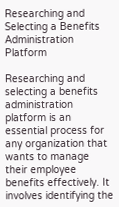Researching and Selecting a Benefits Administration Platform

Researching and selecting a benefits administration platform is an essential process for any organization that wants to manage their employee benefits effectively. It involves identifying the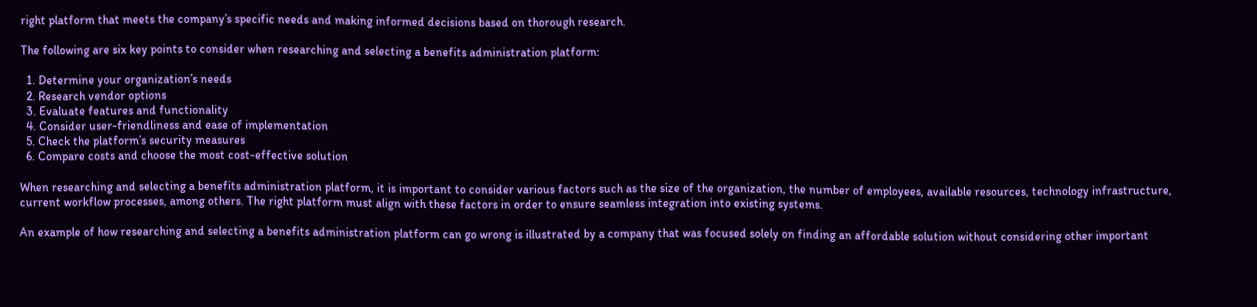right platform that meets the company’s specific needs and making informed decisions based on thorough research.

The following are six key points to consider when researching and selecting a benefits administration platform:

  1. Determine your organization’s needs
  2. Research vendor options
  3. Evaluate features and functionality
  4. Consider user-friendliness and ease of implementation
  5. Check the platform’s security measures
  6. Compare costs and choose the most cost-effective solution

When researching and selecting a benefits administration platform, it is important to consider various factors such as the size of the organization, the number of employees, available resources, technology infrastructure, current workflow processes, among others. The right platform must align with these factors in order to ensure seamless integration into existing systems.

An example of how researching and selecting a benefits administration platform can go wrong is illustrated by a company that was focused solely on finding an affordable solution without considering other important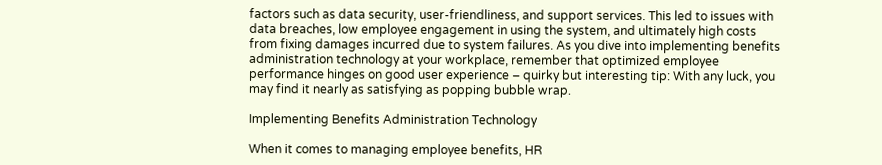factors such as data security, user-friendliness, and support services. This led to issues with data breaches, low employee engagement in using the system, and ultimately high costs from fixing damages incurred due to system failures. As you dive into implementing benefits administration technology at your workplace, remember that optimized employee performance hinges on good user experience – quirky but interesting tip: With any luck, you may find it nearly as satisfying as popping bubble wrap.

Implementing Benefits Administration Technology

When it comes to managing employee benefits, HR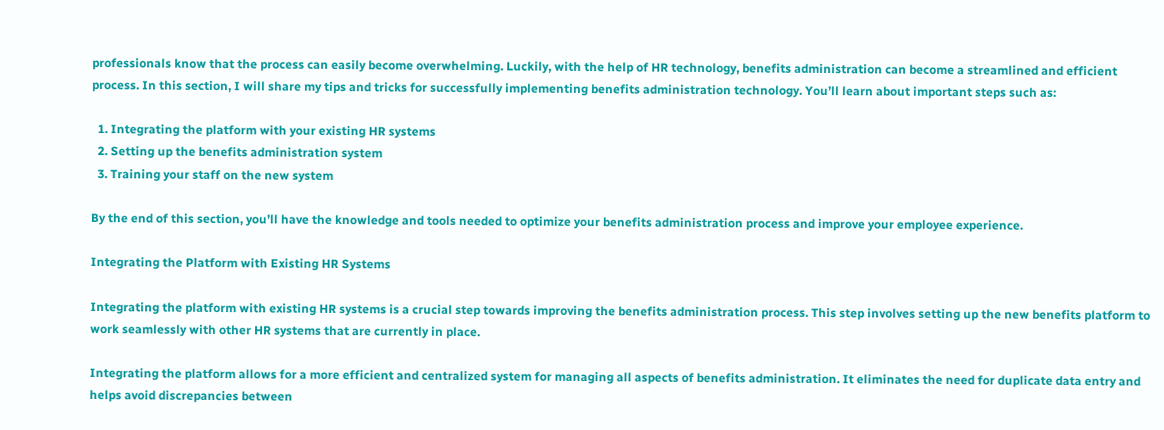professionals know that the process can easily become overwhelming. Luckily, with the help of HR technology, benefits administration can become a streamlined and efficient process. In this section, I will share my tips and tricks for successfully implementing benefits administration technology. You’ll learn about important steps such as:

  1. Integrating the platform with your existing HR systems
  2. Setting up the benefits administration system
  3. Training your staff on the new system

By the end of this section, you’ll have the knowledge and tools needed to optimize your benefits administration process and improve your employee experience.

Integrating the Platform with Existing HR Systems

Integrating the platform with existing HR systems is a crucial step towards improving the benefits administration process. This step involves setting up the new benefits platform to work seamlessly with other HR systems that are currently in place.

Integrating the platform allows for a more efficient and centralized system for managing all aspects of benefits administration. It eliminates the need for duplicate data entry and helps avoid discrepancies between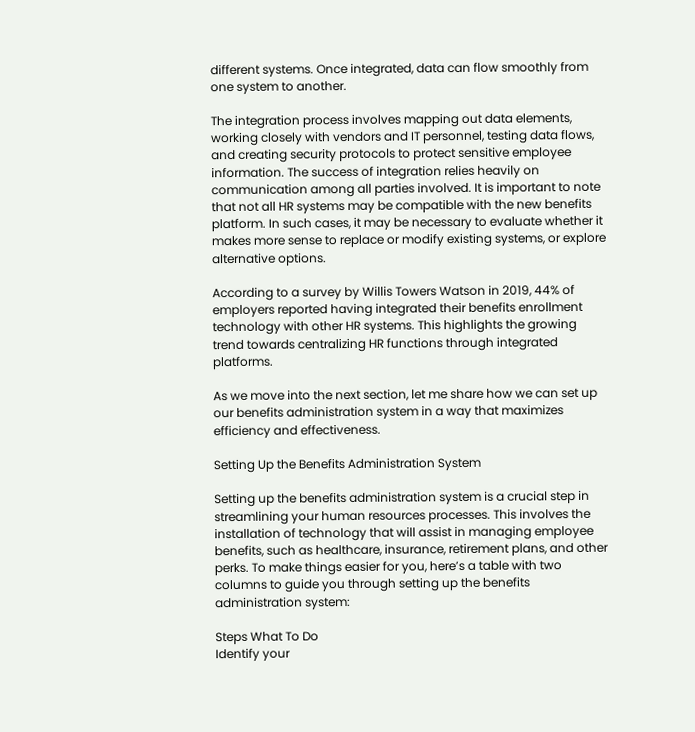different systems. Once integrated, data can flow smoothly from one system to another.

The integration process involves mapping out data elements, working closely with vendors and IT personnel, testing data flows, and creating security protocols to protect sensitive employee information. The success of integration relies heavily on communication among all parties involved. It is important to note that not all HR systems may be compatible with the new benefits platform. In such cases, it may be necessary to evaluate whether it makes more sense to replace or modify existing systems, or explore alternative options.

According to a survey by Willis Towers Watson in 2019, 44% of employers reported having integrated their benefits enrollment technology with other HR systems. This highlights the growing trend towards centralizing HR functions through integrated platforms.

As we move into the next section, let me share how we can set up our benefits administration system in a way that maximizes efficiency and effectiveness.

Setting Up the Benefits Administration System

Setting up the benefits administration system is a crucial step in streamlining your human resources processes. This involves the installation of technology that will assist in managing employee benefits, such as healthcare, insurance, retirement plans, and other perks. To make things easier for you, here’s a table with two columns to guide you through setting up the benefits administration system:

Steps What To Do
Identify your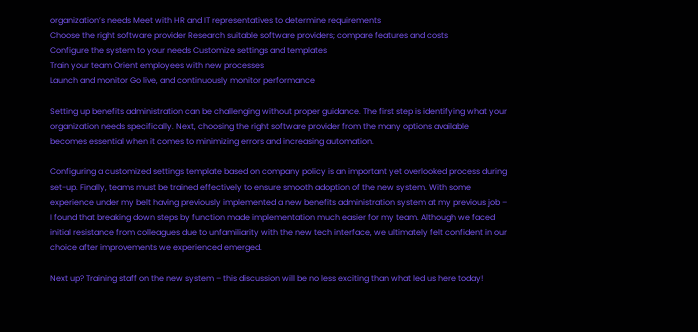organization’s needs Meet with HR and IT representatives to determine requirements
Choose the right software provider Research suitable software providers; compare features and costs
Configure the system to your needs Customize settings and templates
Train your team Orient employees with new processes
Launch and monitor Go live, and continuously monitor performance

Setting up benefits administration can be challenging without proper guidance. The first step is identifying what your organization needs specifically. Next, choosing the right software provider from the many options available becomes essential when it comes to minimizing errors and increasing automation.

Configuring a customized settings template based on company policy is an important yet overlooked process during set-up. Finally, teams must be trained effectively to ensure smooth adoption of the new system. With some experience under my belt having previously implemented a new benefits administration system at my previous job – I found that breaking down steps by function made implementation much easier for my team. Although we faced initial resistance from colleagues due to unfamiliarity with the new tech interface, we ultimately felt confident in our choice after improvements we experienced emerged.

Next up? Training staff on the new system – this discussion will be no less exciting than what led us here today!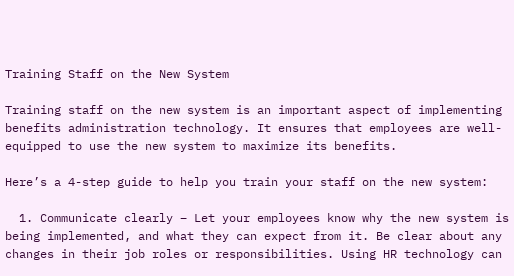Training Staff on the New System

Training staff on the new system is an important aspect of implementing benefits administration technology. It ensures that employees are well-equipped to use the new system to maximize its benefits.

Here’s a 4-step guide to help you train your staff on the new system:

  1. Communicate clearly – Let your employees know why the new system is being implemented, and what they can expect from it. Be clear about any changes in their job roles or responsibilities. Using HR technology can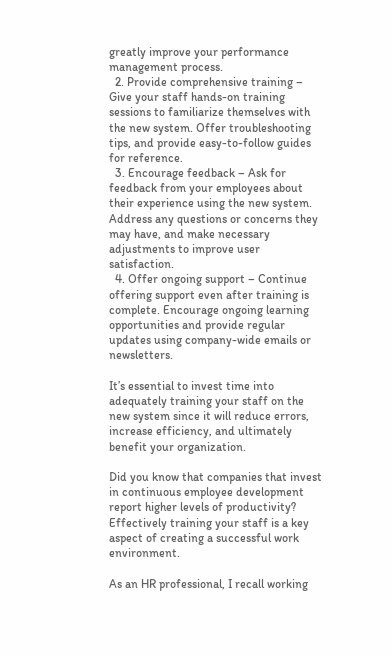greatly improve your performance management process.
  2. Provide comprehensive training – Give your staff hands-on training sessions to familiarize themselves with the new system. Offer troubleshooting tips, and provide easy-to-follow guides for reference.
  3. Encourage feedback – Ask for feedback from your employees about their experience using the new system. Address any questions or concerns they may have, and make necessary adjustments to improve user satisfaction.
  4. Offer ongoing support – Continue offering support even after training is complete. Encourage ongoing learning opportunities and provide regular updates using company-wide emails or newsletters.

It’s essential to invest time into adequately training your staff on the new system since it will reduce errors, increase efficiency, and ultimately benefit your organization.

Did you know that companies that invest in continuous employee development report higher levels of productivity? Effectively training your staff is a key aspect of creating a successful work environment.

As an HR professional, I recall working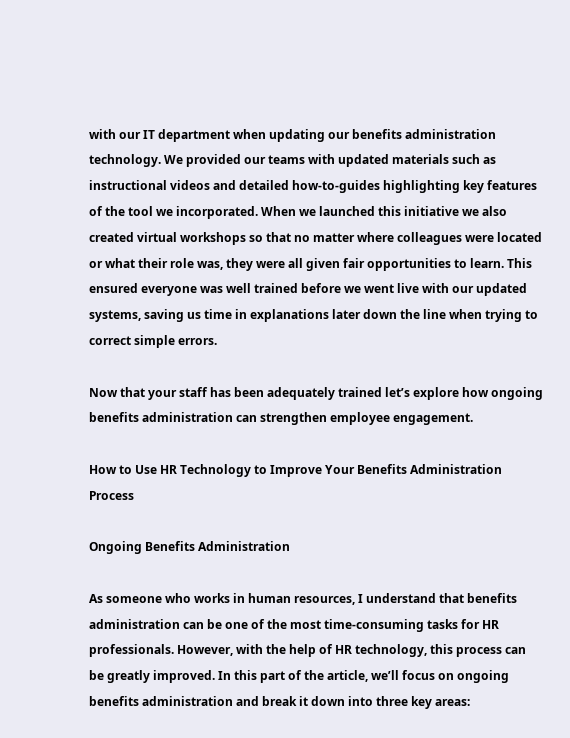with our IT department when updating our benefits administration technology. We provided our teams with updated materials such as instructional videos and detailed how-to-guides highlighting key features of the tool we incorporated. When we launched this initiative we also created virtual workshops so that no matter where colleagues were located or what their role was, they were all given fair opportunities to learn. This ensured everyone was well trained before we went live with our updated systems, saving us time in explanations later down the line when trying to correct simple errors.

Now that your staff has been adequately trained let’s explore how ongoing benefits administration can strengthen employee engagement.

How to Use HR Technology to Improve Your Benefits Administration Process

Ongoing Benefits Administration

As someone who works in human resources, I understand that benefits administration can be one of the most time-consuming tasks for HR professionals. However, with the help of HR technology, this process can be greatly improved. In this part of the article, we’ll focus on ongoing benefits administration and break it down into three key areas: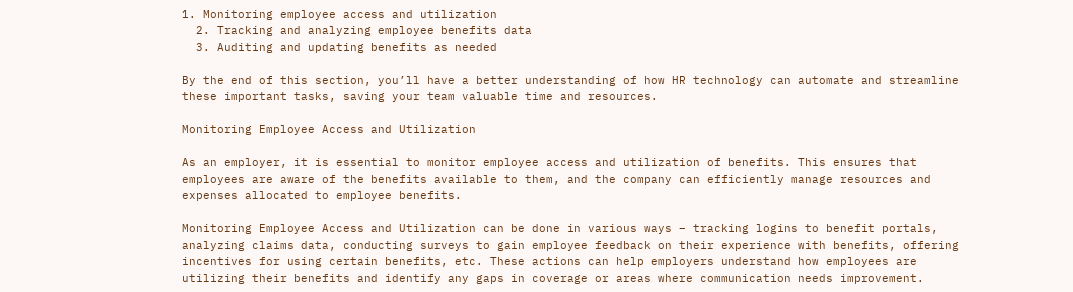1. Monitoring employee access and utilization
  2. Tracking and analyzing employee benefits data
  3. Auditing and updating benefits as needed

By the end of this section, you’ll have a better understanding of how HR technology can automate and streamline these important tasks, saving your team valuable time and resources.

Monitoring Employee Access and Utilization

As an employer, it is essential to monitor employee access and utilization of benefits. This ensures that employees are aware of the benefits available to them, and the company can efficiently manage resources and expenses allocated to employee benefits.

Monitoring Employee Access and Utilization can be done in various ways – tracking logins to benefit portals, analyzing claims data, conducting surveys to gain employee feedback on their experience with benefits, offering incentives for using certain benefits, etc. These actions can help employers understand how employees are utilizing their benefits and identify any gaps in coverage or areas where communication needs improvement.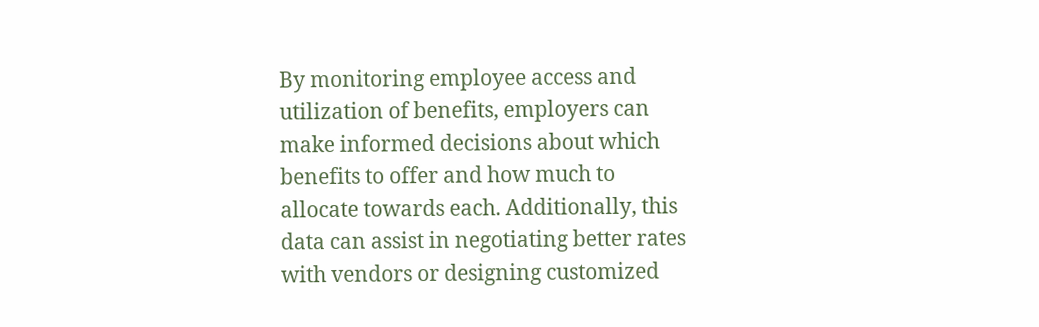By monitoring employee access and utilization of benefits, employers can make informed decisions about which benefits to offer and how much to allocate towards each. Additionally, this data can assist in negotiating better rates with vendors or designing customized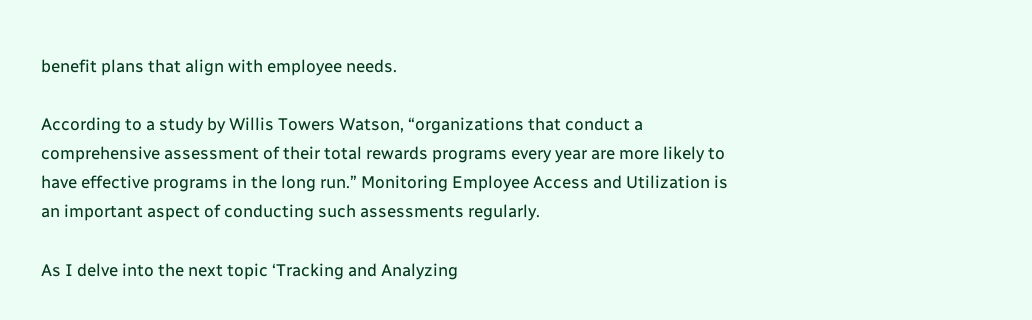benefit plans that align with employee needs.

According to a study by Willis Towers Watson, “organizations that conduct a comprehensive assessment of their total rewards programs every year are more likely to have effective programs in the long run.” Monitoring Employee Access and Utilization is an important aspect of conducting such assessments regularly.

As I delve into the next topic ‘Tracking and Analyzing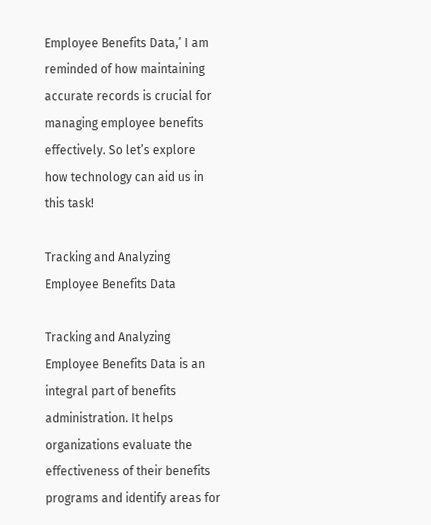Employee Benefits Data,’ I am reminded of how maintaining accurate records is crucial for managing employee benefits effectively. So let’s explore how technology can aid us in this task!

Tracking and Analyzing Employee Benefits Data

Tracking and Analyzing Employee Benefits Data is an integral part of benefits administration. It helps organizations evaluate the effectiveness of their benefits programs and identify areas for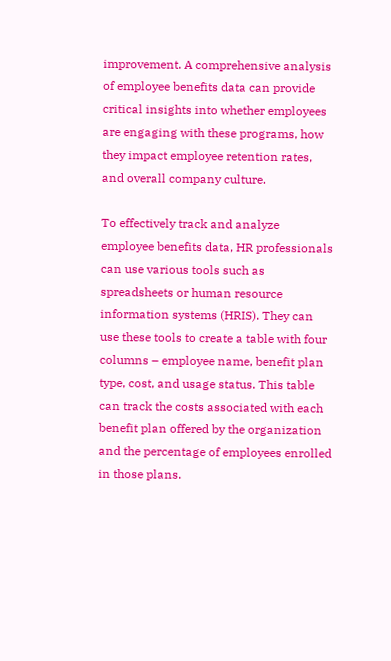improvement. A comprehensive analysis of employee benefits data can provide critical insights into whether employees are engaging with these programs, how they impact employee retention rates, and overall company culture.

To effectively track and analyze employee benefits data, HR professionals can use various tools such as spreadsheets or human resource information systems (HRIS). They can use these tools to create a table with four columns – employee name, benefit plan type, cost, and usage status. This table can track the costs associated with each benefit plan offered by the organization and the percentage of employees enrolled in those plans.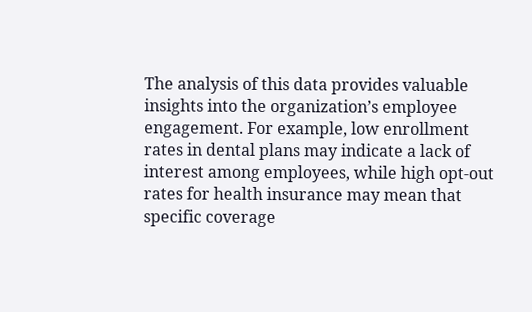The analysis of this data provides valuable insights into the organization’s employee engagement. For example, low enrollment rates in dental plans may indicate a lack of interest among employees, while high opt-out rates for health insurance may mean that specific coverage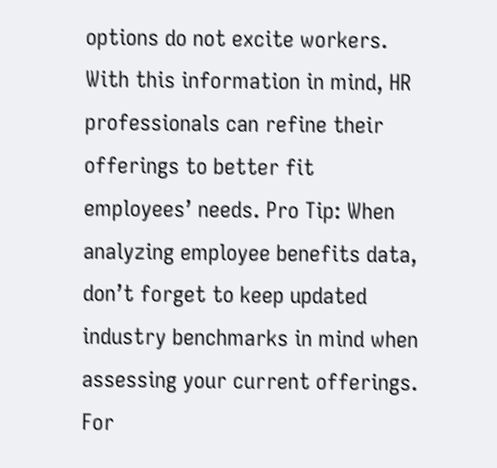options do not excite workers. With this information in mind, HR professionals can refine their offerings to better fit employees’ needs. Pro Tip: When analyzing employee benefits data, don’t forget to keep updated industry benchmarks in mind when assessing your current offerings. For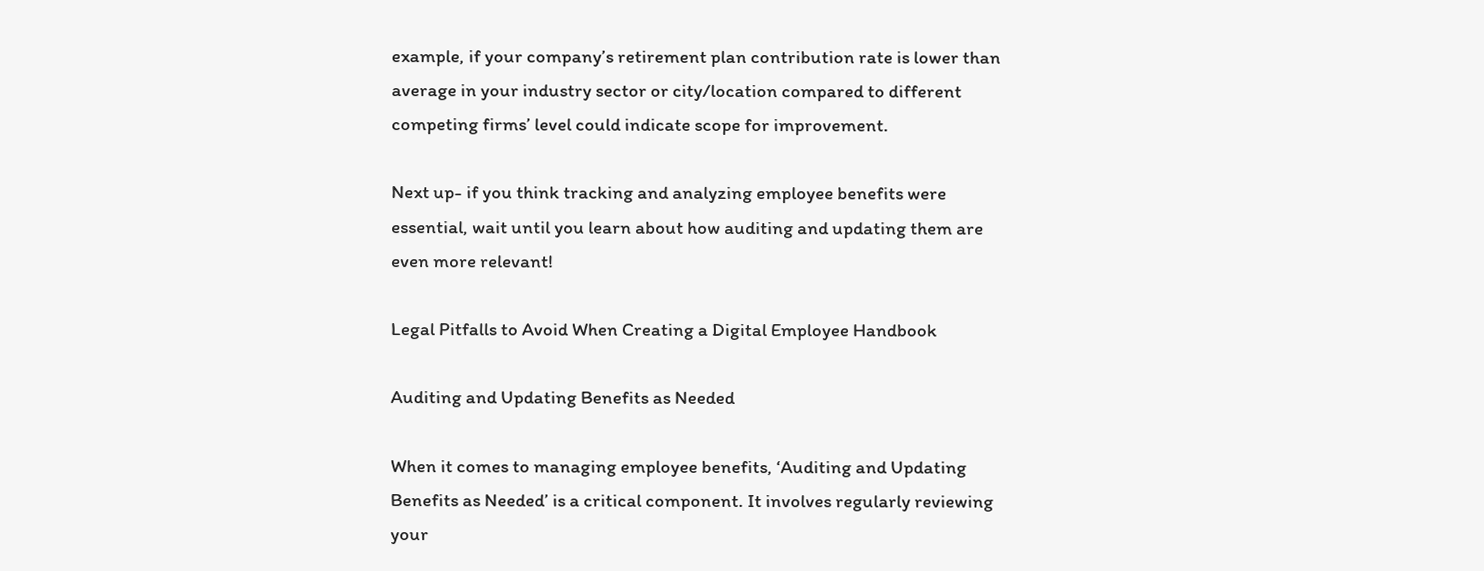example, if your company’s retirement plan contribution rate is lower than average in your industry sector or city/location compared to different competing firms’ level could indicate scope for improvement.

Next up- if you think tracking and analyzing employee benefits were essential, wait until you learn about how auditing and updating them are even more relevant!

Legal Pitfalls to Avoid When Creating a Digital Employee Handbook

Auditing and Updating Benefits as Needed

When it comes to managing employee benefits, ‘Auditing and Updating Benefits as Needed’ is a critical component. It involves regularly reviewing your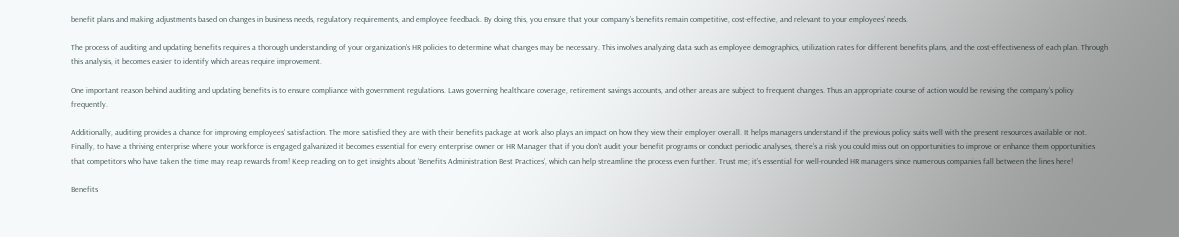benefit plans and making adjustments based on changes in business needs, regulatory requirements, and employee feedback. By doing this, you ensure that your company’s benefits remain competitive, cost-effective, and relevant to your employees’ needs.

The process of auditing and updating benefits requires a thorough understanding of your organization’s HR policies to determine what changes may be necessary. This involves analyzing data such as employee demographics, utilization rates for different benefits plans, and the cost-effectiveness of each plan. Through this analysis, it becomes easier to identify which areas require improvement.

One important reason behind auditing and updating benefits is to ensure compliance with government regulations. Laws governing healthcare coverage, retirement savings accounts, and other areas are subject to frequent changes. Thus an appropriate course of action would be revising the company’s policy frequently.

Additionally, auditing provides a chance for improving employees’ satisfaction. The more satisfied they are with their benefits package at work also plays an impact on how they view their employer overall. It helps managers understand if the previous policy suits well with the present resources available or not. Finally, to have a thriving enterprise where your workforce is engaged galvanized it becomes essential for every enterprise owner or HR Manager that if you don’t audit your benefit programs or conduct periodic analyses, there’s a risk you could miss out on opportunities to improve or enhance them opportunities that competitors who have taken the time may reap rewards from! Keep reading on to get insights about ‘Benefits Administration Best Practices’, which can help streamline the process even further. Trust me; it’s essential for well-rounded HR managers since numerous companies fall between the lines here!

Benefits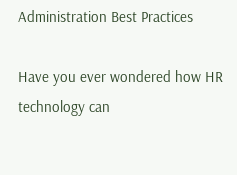Administration Best Practices

Have you ever wondered how HR technology can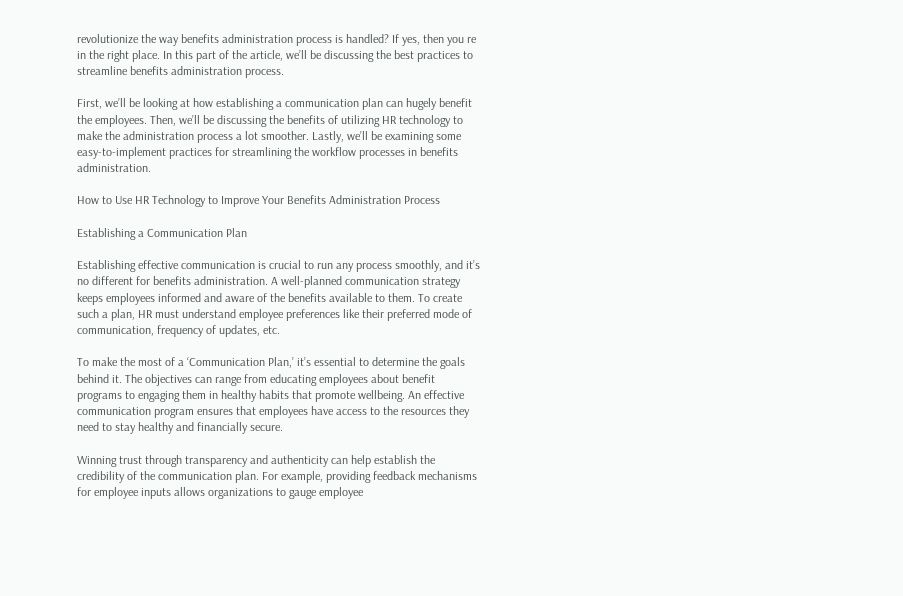revolutionize the way benefits administration process is handled? If yes, then you re in the right place. In this part of the article, we’ll be discussing the best practices to streamline benefits administration process.

First, we’ll be looking at how establishing a communication plan can hugely benefit the employees. Then, we’ll be discussing the benefits of utilizing HR technology to make the administration process a lot smoother. Lastly, we’ll be examining some easy-to-implement practices for streamlining the workflow processes in benefits administration.

How to Use HR Technology to Improve Your Benefits Administration Process

Establishing a Communication Plan

Establishing effective communication is crucial to run any process smoothly, and it’s no different for benefits administration. A well-planned communication strategy keeps employees informed and aware of the benefits available to them. To create such a plan, HR must understand employee preferences like their preferred mode of communication, frequency of updates, etc.

To make the most of a ‘Communication Plan,’ it’s essential to determine the goals behind it. The objectives can range from educating employees about benefit programs to engaging them in healthy habits that promote wellbeing. An effective communication program ensures that employees have access to the resources they need to stay healthy and financially secure.

Winning trust through transparency and authenticity can help establish the credibility of the communication plan. For example, providing feedback mechanisms for employee inputs allows organizations to gauge employee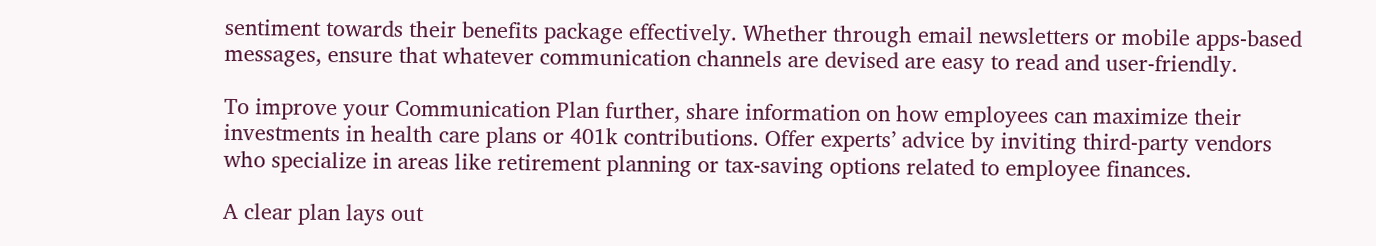sentiment towards their benefits package effectively. Whether through email newsletters or mobile apps-based messages, ensure that whatever communication channels are devised are easy to read and user-friendly.

To improve your Communication Plan further, share information on how employees can maximize their investments in health care plans or 401k contributions. Offer experts’ advice by inviting third-party vendors who specialize in areas like retirement planning or tax-saving options related to employee finances.

A clear plan lays out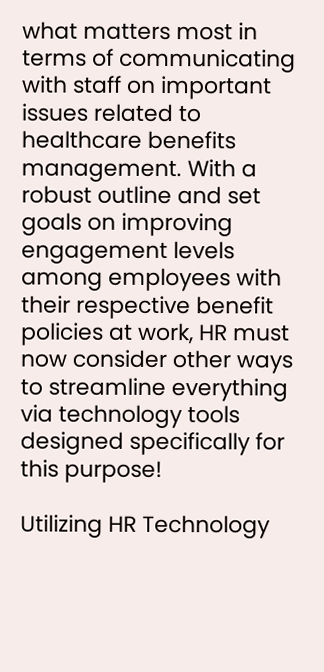what matters most in terms of communicating with staff on important issues related to healthcare benefits management. With a robust outline and set goals on improving engagement levels among employees with their respective benefit policies at work, HR must now consider other ways to streamline everything via technology tools designed specifically for this purpose!

Utilizing HR Technology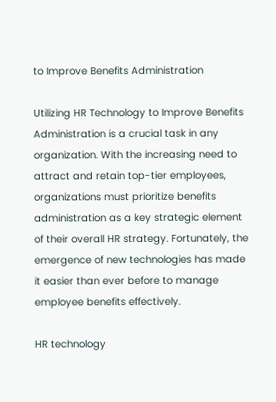to Improve Benefits Administration

Utilizing HR Technology to Improve Benefits Administration is a crucial task in any organization. With the increasing need to attract and retain top-tier employees, organizations must prioritize benefits administration as a key strategic element of their overall HR strategy. Fortunately, the emergence of new technologies has made it easier than ever before to manage employee benefits effectively.

HR technology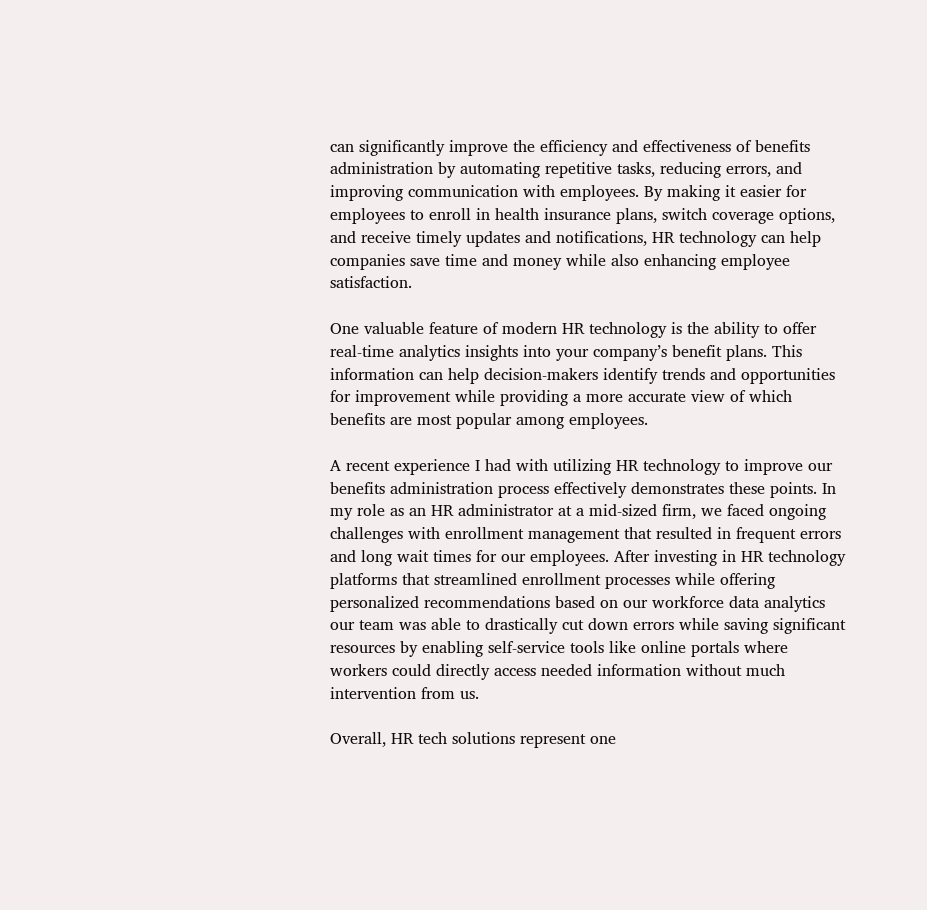can significantly improve the efficiency and effectiveness of benefits administration by automating repetitive tasks, reducing errors, and improving communication with employees. By making it easier for employees to enroll in health insurance plans, switch coverage options, and receive timely updates and notifications, HR technology can help companies save time and money while also enhancing employee satisfaction.

One valuable feature of modern HR technology is the ability to offer real-time analytics insights into your company’s benefit plans. This information can help decision-makers identify trends and opportunities for improvement while providing a more accurate view of which benefits are most popular among employees.

A recent experience I had with utilizing HR technology to improve our benefits administration process effectively demonstrates these points. In my role as an HR administrator at a mid-sized firm, we faced ongoing challenges with enrollment management that resulted in frequent errors and long wait times for our employees. After investing in HR technology platforms that streamlined enrollment processes while offering personalized recommendations based on our workforce data analytics our team was able to drastically cut down errors while saving significant resources by enabling self-service tools like online portals where workers could directly access needed information without much intervention from us.

Overall, HR tech solutions represent one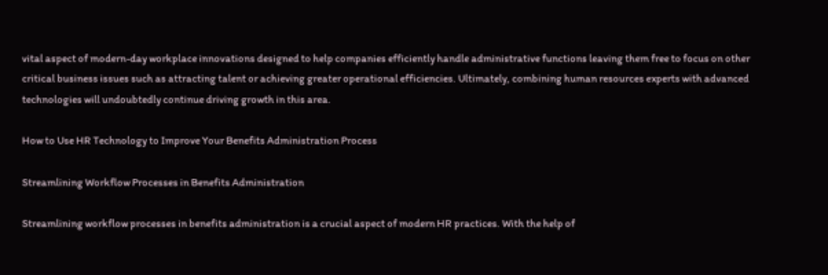vital aspect of modern-day workplace innovations designed to help companies efficiently handle administrative functions leaving them free to focus on other critical business issues such as attracting talent or achieving greater operational efficiencies. Ultimately, combining human resources experts with advanced technologies will undoubtedly continue driving growth in this area.

How to Use HR Technology to Improve Your Benefits Administration Process

Streamlining Workflow Processes in Benefits Administration

Streamlining workflow processes in benefits administration is a crucial aspect of modern HR practices. With the help of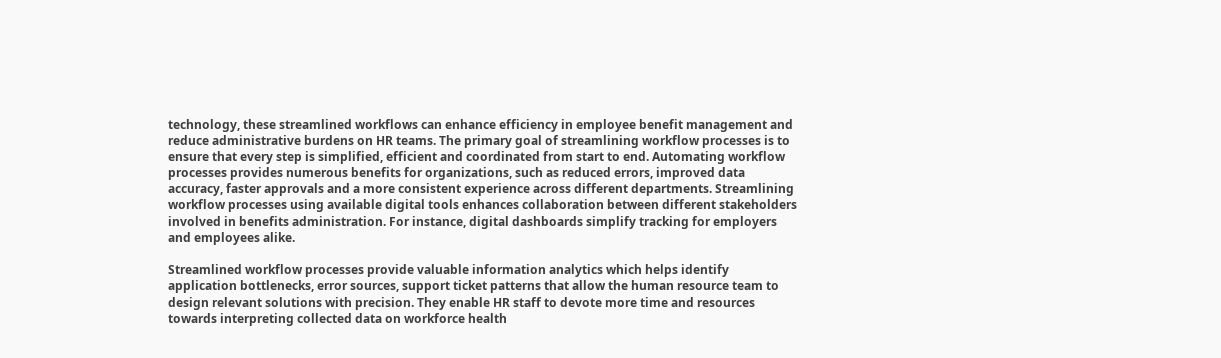technology, these streamlined workflows can enhance efficiency in employee benefit management and reduce administrative burdens on HR teams. The primary goal of streamlining workflow processes is to ensure that every step is simplified, efficient and coordinated from start to end. Automating workflow processes provides numerous benefits for organizations, such as reduced errors, improved data accuracy, faster approvals and a more consistent experience across different departments. Streamlining workflow processes using available digital tools enhances collaboration between different stakeholders involved in benefits administration. For instance, digital dashboards simplify tracking for employers and employees alike.

Streamlined workflow processes provide valuable information analytics which helps identify application bottlenecks, error sources, support ticket patterns that allow the human resource team to design relevant solutions with precision. They enable HR staff to devote more time and resources towards interpreting collected data on workforce health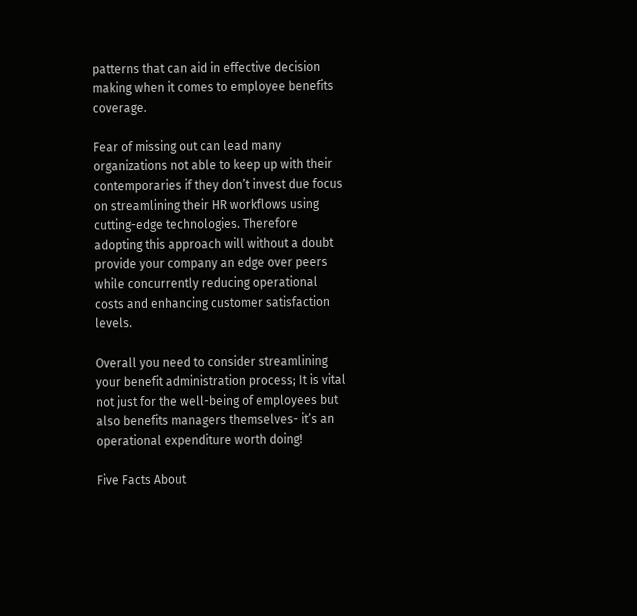patterns that can aid in effective decision making when it comes to employee benefits coverage.

Fear of missing out can lead many organizations not able to keep up with their contemporaries if they don’t invest due focus on streamlining their HR workflows using cutting-edge technologies. Therefore adopting this approach will without a doubt provide your company an edge over peers while concurrently reducing operational costs and enhancing customer satisfaction levels.

Overall you need to consider streamlining your benefit administration process; It is vital not just for the well-being of employees but also benefits managers themselves- it’s an operational expenditure worth doing!

Five Facts About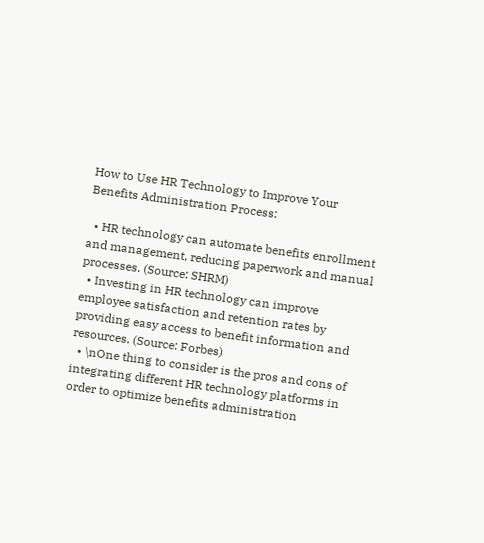How to Use HR Technology to Improve Your Benefits Administration Process:

  • HR technology can automate benefits enrollment and management, reducing paperwork and manual processes. (Source: SHRM)
  • Investing in HR technology can improve employee satisfaction and retention rates by providing easy access to benefit information and resources. (Source: Forbes)
  • \nOne thing to consider is the pros and cons of integrating different HR technology platforms in order to optimize benefits administration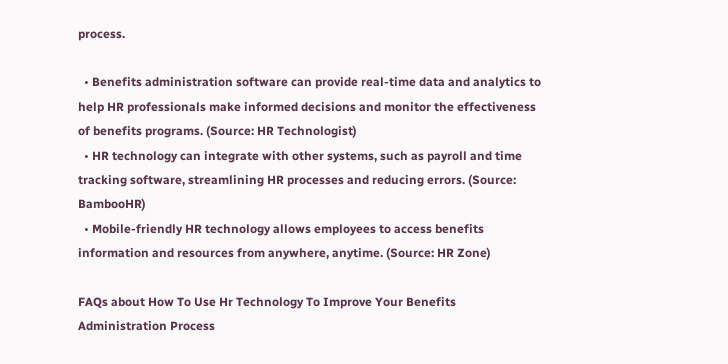process.

  • Benefits administration software can provide real-time data and analytics to help HR professionals make informed decisions and monitor the effectiveness of benefits programs. (Source: HR Technologist)
  • HR technology can integrate with other systems, such as payroll and time tracking software, streamlining HR processes and reducing errors. (Source: BambooHR)
  • Mobile-friendly HR technology allows employees to access benefits information and resources from anywhere, anytime. (Source: HR Zone)

FAQs about How To Use Hr Technology To Improve Your Benefits Administration Process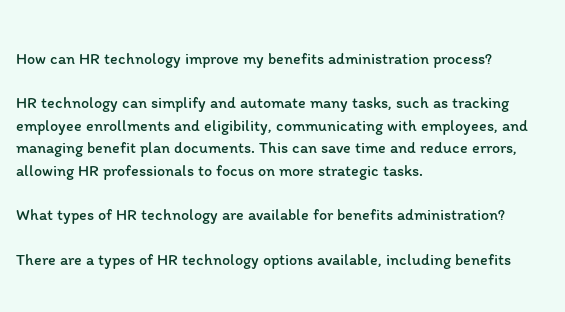How can HR technology improve my benefits administration process?

HR technology can simplify and automate many tasks, such as tracking employee enrollments and eligibility, communicating with employees, and managing benefit plan documents. This can save time and reduce errors, allowing HR professionals to focus on more strategic tasks.

What types of HR technology are available for benefits administration?

There are a types of HR technology options available, including benefits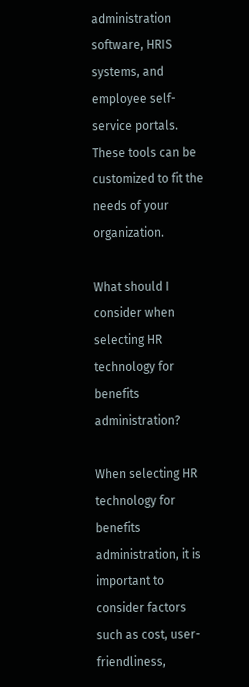administration software, HRIS systems, and employee self-service portals. These tools can be customized to fit the needs of your organization.

What should I consider when selecting HR technology for benefits administration?

When selecting HR technology for benefits administration, it is important to consider factors such as cost, user-friendliness,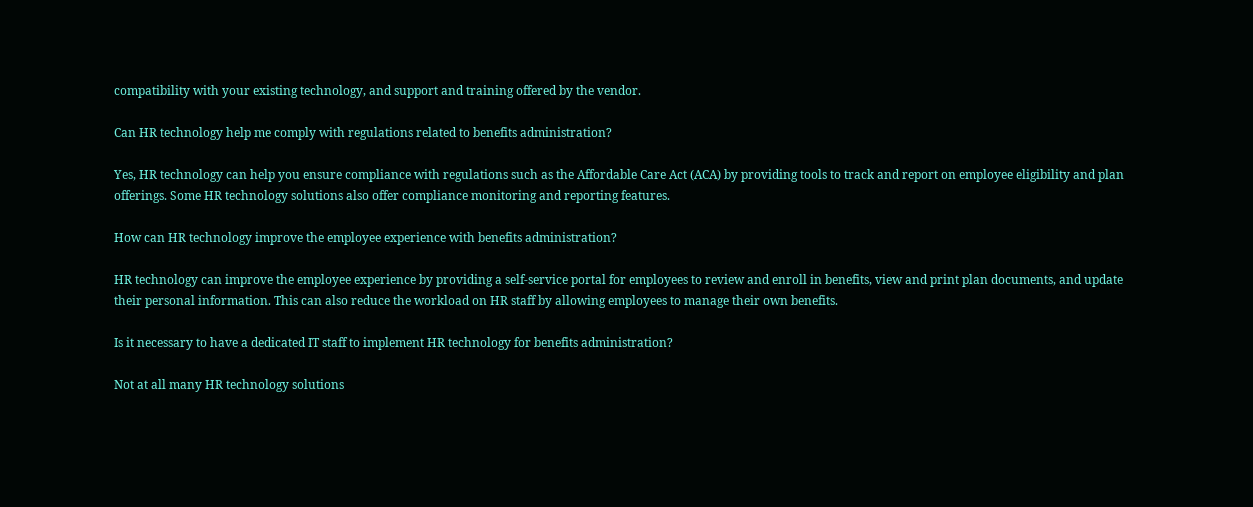compatibility with your existing technology, and support and training offered by the vendor.

Can HR technology help me comply with regulations related to benefits administration?

Yes, HR technology can help you ensure compliance with regulations such as the Affordable Care Act (ACA) by providing tools to track and report on employee eligibility and plan offerings. Some HR technology solutions also offer compliance monitoring and reporting features.

How can HR technology improve the employee experience with benefits administration?

HR technology can improve the employee experience by providing a self-service portal for employees to review and enroll in benefits, view and print plan documents, and update their personal information. This can also reduce the workload on HR staff by allowing employees to manage their own benefits.

Is it necessary to have a dedicated IT staff to implement HR technology for benefits administration?

Not at all many HR technology solutions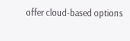offer cloud-based options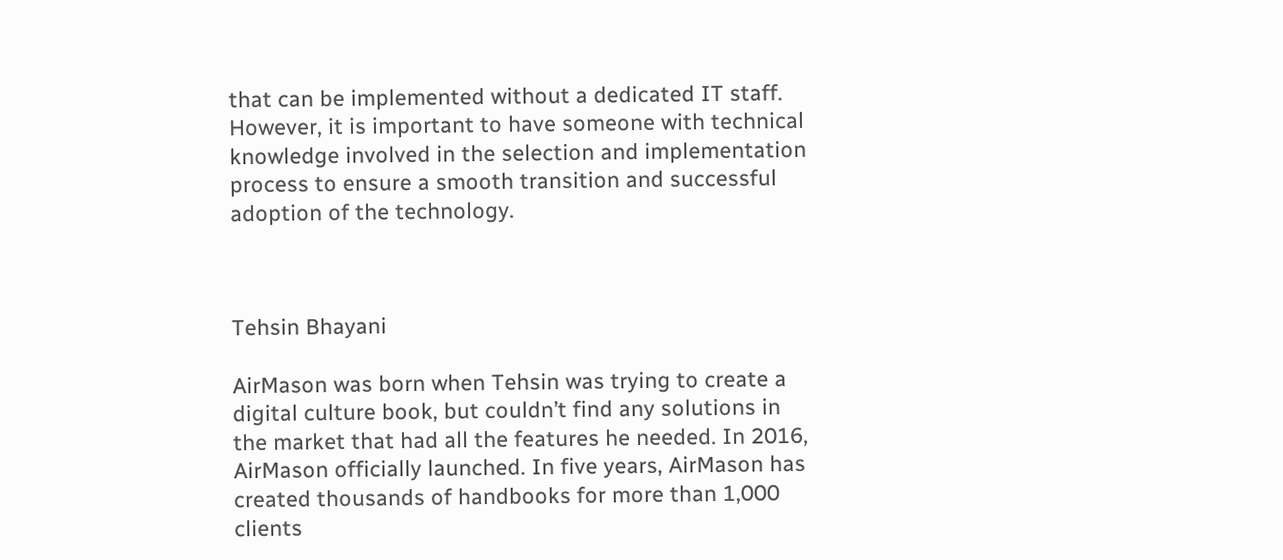that can be implemented without a dedicated IT staff. However, it is important to have someone with technical knowledge involved in the selection and implementation process to ensure a smooth transition and successful adoption of the technology.



Tehsin Bhayani

AirMason was born when Tehsin was trying to create a digital culture book, but couldn’t find any solutions in the market that had all the features he needed. In 2016, AirMason officially launched. In five years, AirMason has created thousands of handbooks for more than 1,000 clients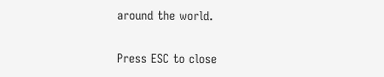around the world.

Press ESC to close